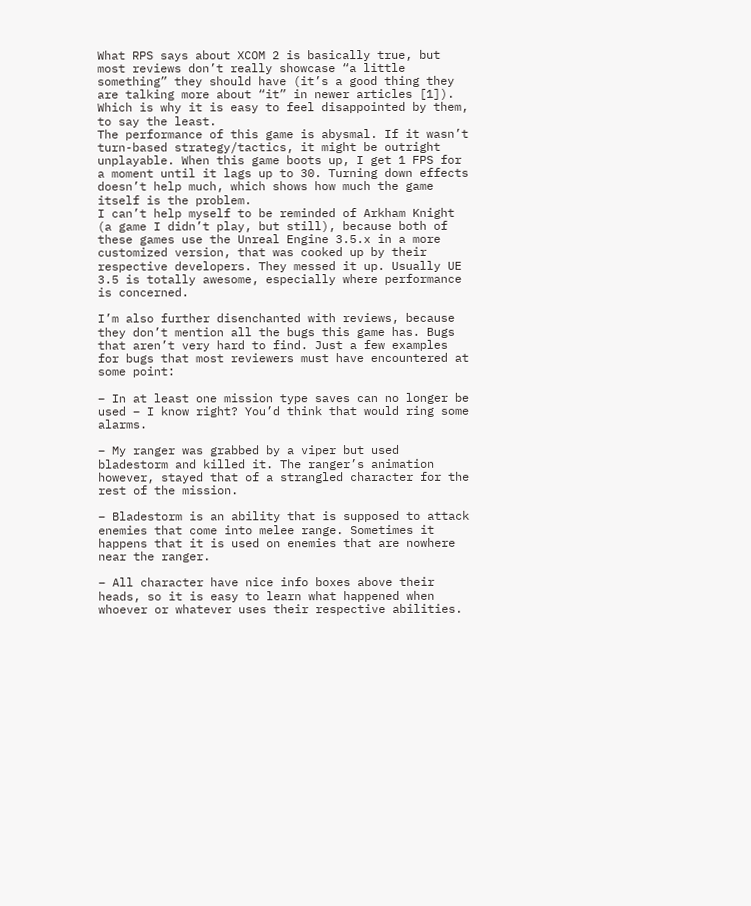What RPS says about XCOM 2 is basically true, but most reviews don’t really showcase “a little something” they should have (it’s a good thing they are talking more about “it” in newer articles [1]). Which is why it is easy to feel disappointed by them, to say the least.
The performance of this game is abysmal. If it wasn’t turn-based strategy/tactics, it might be outright unplayable. When this game boots up, I get 1 FPS for a moment until it lags up to 30. Turning down effects doesn’t help much, which shows how much the game itself is the problem.
I can’t help myself to be reminded of Arkham Knight (a game I didn’t play, but still), because both of these games use the Unreal Engine 3.5.x in a more customized version, that was cooked up by their respective developers. They messed it up. Usually UE 3.5 is totally awesome, especially where performance is concerned.

I’m also further disenchanted with reviews, because they don’t mention all the bugs this game has. Bugs that aren’t very hard to find. Just a few examples for bugs that most reviewers must have encountered at some point:

– In at least one mission type saves can no longer be used – I know right? You’d think that would ring some alarms.

– My ranger was grabbed by a viper but used bladestorm and killed it. The ranger’s animation however, stayed that of a strangled character for the rest of the mission.

– Bladestorm is an ability that is supposed to attack enemies that come into melee range. Sometimes it happens that it is used on enemies that are nowhere near the ranger.

– All character have nice info boxes above their heads, so it is easy to learn what happened when whoever or whatever uses their respective abilities.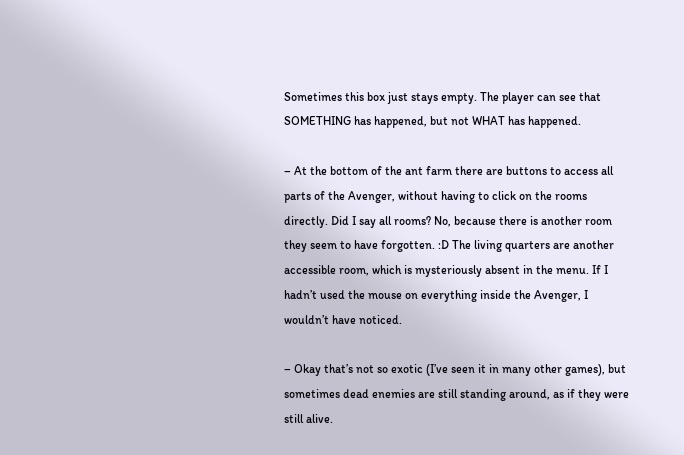Sometimes this box just stays empty. The player can see that SOMETHING has happened, but not WHAT has happened.

– At the bottom of the ant farm there are buttons to access all parts of the Avenger, without having to click on the rooms directly. Did I say all rooms? No, because there is another room they seem to have forgotten. :D The living quarters are another accessible room, which is mysteriously absent in the menu. If I hadn’t used the mouse on everything inside the Avenger, I wouldn’t have noticed.

– Okay that’s not so exotic (I’ve seen it in many other games), but sometimes dead enemies are still standing around, as if they were still alive.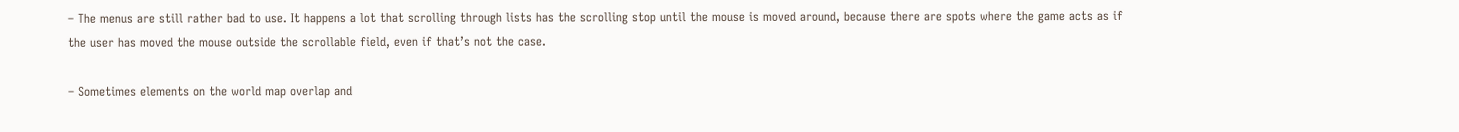– The menus are still rather bad to use. It happens a lot that scrolling through lists has the scrolling stop until the mouse is moved around, because there are spots where the game acts as if the user has moved the mouse outside the scrollable field, even if that’s not the case.

– Sometimes elements on the world map overlap and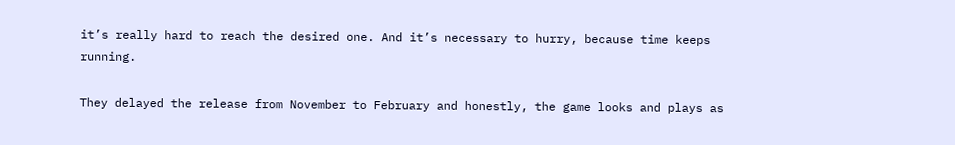it’s really hard to reach the desired one. And it’s necessary to hurry, because time keeps running.

They delayed the release from November to February and honestly, the game looks and plays as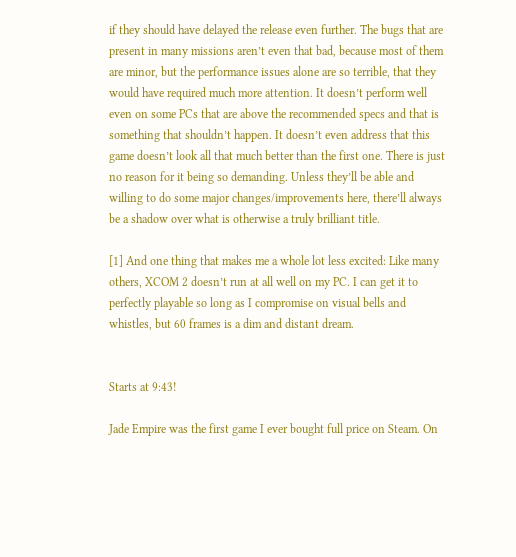if they should have delayed the release even further. The bugs that are present in many missions aren’t even that bad, because most of them are minor, but the performance issues alone are so terrible, that they would have required much more attention. It doesn’t perform well even on some PCs that are above the recommended specs and that is something that shouldn’t happen. It doesn’t even address that this game doesn’t look all that much better than the first one. There is just no reason for it being so demanding. Unless they’ll be able and willing to do some major changes/improvements here, there’ll always be a shadow over what is otherwise a truly brilliant title.

[1] And one thing that makes me a whole lot less excited: Like many others, XCOM 2 doesn’t run at all well on my PC. I can get it to perfectly playable so long as I compromise on visual bells and whistles, but 60 frames is a dim and distant dream.


Starts at 9:43!

Jade Empire was the first game I ever bought full price on Steam. On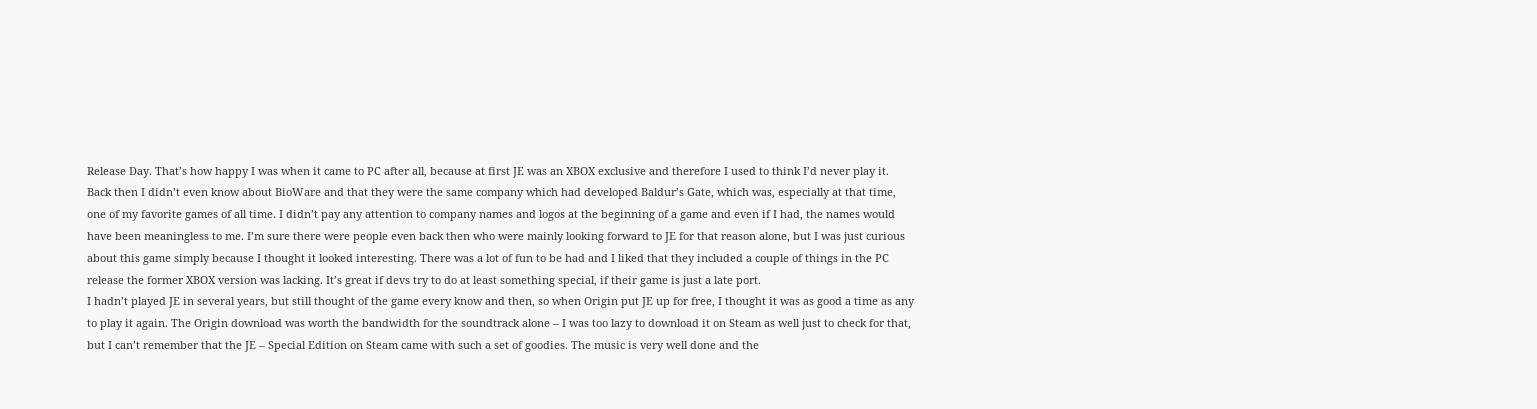Release Day. That’s how happy I was when it came to PC after all, because at first JE was an XBOX exclusive and therefore I used to think I’d never play it.
Back then I didn’t even know about BioWare and that they were the same company which had developed Baldur’s Gate, which was, especially at that time, one of my favorite games of all time. I didn’t pay any attention to company names and logos at the beginning of a game and even if I had, the names would have been meaningless to me. I’m sure there were people even back then who were mainly looking forward to JE for that reason alone, but I was just curious about this game simply because I thought it looked interesting. There was a lot of fun to be had and I liked that they included a couple of things in the PC release the former XBOX version was lacking. It’s great if devs try to do at least something special, if their game is just a late port.
I hadn’t played JE in several years, but still thought of the game every know and then, so when Origin put JE up for free, I thought it was as good a time as any to play it again. The Origin download was worth the bandwidth for the soundtrack alone – I was too lazy to download it on Steam as well just to check for that, but I can’t remember that the JE – Special Edition on Steam came with such a set of goodies. The music is very well done and the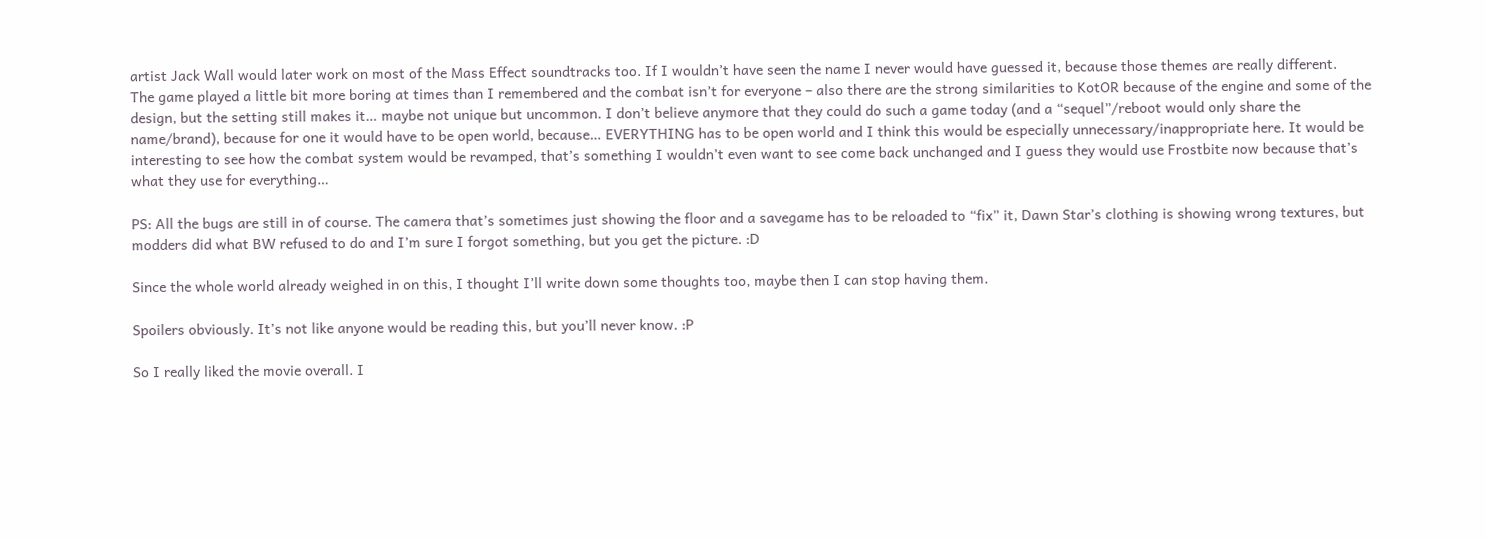artist Jack Wall would later work on most of the Mass Effect soundtracks too. If I wouldn’t have seen the name I never would have guessed it, because those themes are really different.
The game played a little bit more boring at times than I remembered and the combat isn’t for everyone – also there are the strong similarities to KotOR because of the engine and some of the design, but the setting still makes it… maybe not unique but uncommon. I don’t believe anymore that they could do such a game today (and a “sequel”/reboot would only share the name/brand), because for one it would have to be open world, because… EVERYTHING has to be open world and I think this would be especially unnecessary/inappropriate here. It would be interesting to see how the combat system would be revamped, that’s something I wouldn’t even want to see come back unchanged and I guess they would use Frostbite now because that’s what they use for everything…

PS: All the bugs are still in of course. The camera that’s sometimes just showing the floor and a savegame has to be reloaded to “fix” it, Dawn Star’s clothing is showing wrong textures, but modders did what BW refused to do and I’m sure I forgot something, but you get the picture. :D

Since the whole world already weighed in on this, I thought I’ll write down some thoughts too, maybe then I can stop having them.

Spoilers obviously. It’s not like anyone would be reading this, but you’ll never know. :P

So I really liked the movie overall. I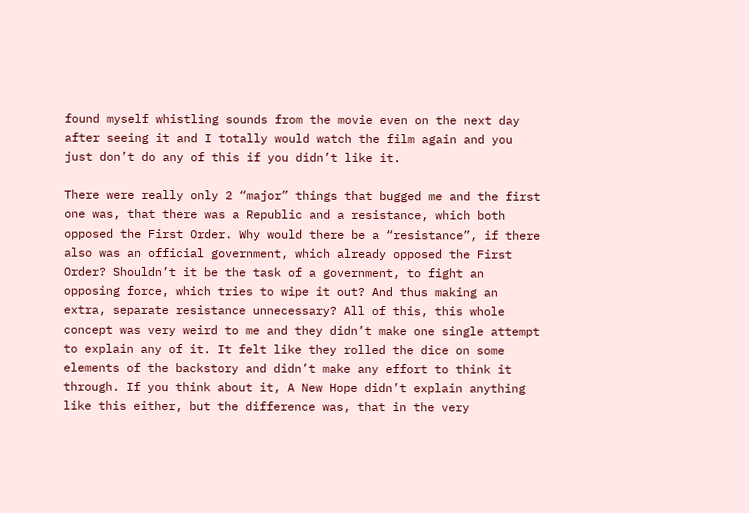found myself whistling sounds from the movie even on the next day after seeing it and I totally would watch the film again and you just don’t do any of this if you didn’t like it.

There were really only 2 “major” things that bugged me and the first one was, that there was a Republic and a resistance, which both opposed the First Order. Why would there be a “resistance”, if there also was an official government, which already opposed the First Order? Shouldn’t it be the task of a government, to fight an opposing force, which tries to wipe it out? And thus making an extra, separate resistance unnecessary? All of this, this whole concept was very weird to me and they didn’t make one single attempt to explain any of it. It felt like they rolled the dice on some elements of the backstory and didn’t make any effort to think it through. If you think about it, A New Hope didn’t explain anything like this either, but the difference was, that in the very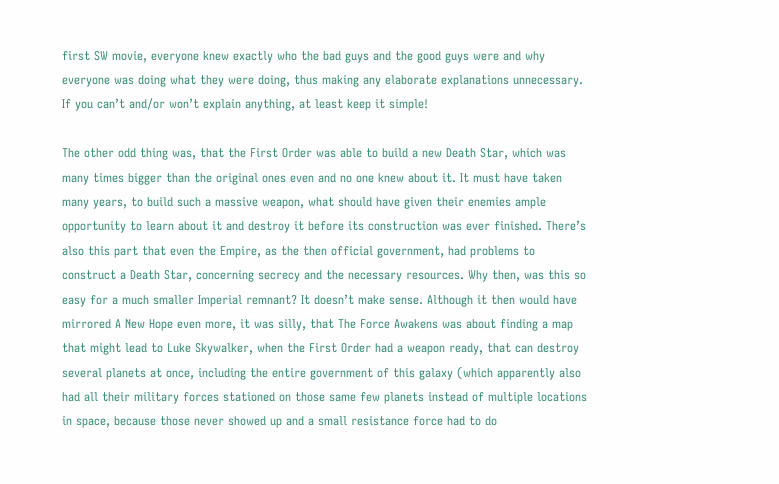first SW movie, everyone knew exactly who the bad guys and the good guys were and why everyone was doing what they were doing, thus making any elaborate explanations unnecessary. If you can’t and/or won’t explain anything, at least keep it simple!

The other odd thing was, that the First Order was able to build a new Death Star, which was many times bigger than the original ones even and no one knew about it. It must have taken many years, to build such a massive weapon, what should have given their enemies ample opportunity to learn about it and destroy it before its construction was ever finished. There’s also this part that even the Empire, as the then official government, had problems to construct a Death Star, concerning secrecy and the necessary resources. Why then, was this so easy for a much smaller Imperial remnant? It doesn’t make sense. Although it then would have mirrored A New Hope even more, it was silly, that The Force Awakens was about finding a map that might lead to Luke Skywalker, when the First Order had a weapon ready, that can destroy several planets at once, including the entire government of this galaxy (which apparently also had all their military forces stationed on those same few planets instead of multiple locations in space, because those never showed up and a small resistance force had to do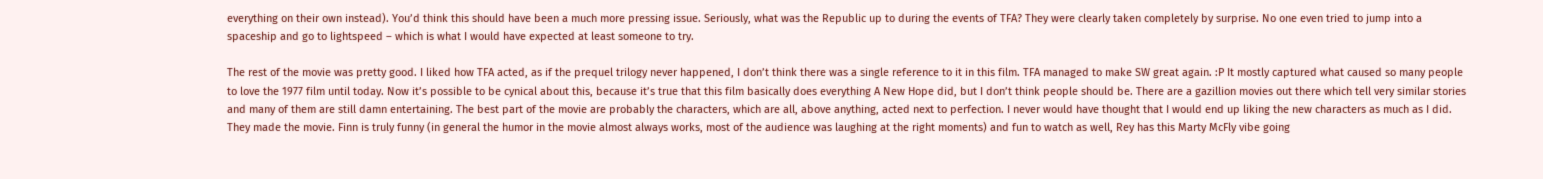everything on their own instead). You’d think this should have been a much more pressing issue. Seriously, what was the Republic up to during the events of TFA? They were clearly taken completely by surprise. No one even tried to jump into a spaceship and go to lightspeed – which is what I would have expected at least someone to try.

The rest of the movie was pretty good. I liked how TFA acted, as if the prequel trilogy never happened, I don’t think there was a single reference to it in this film. TFA managed to make SW great again. :P It mostly captured what caused so many people to love the 1977 film until today. Now it’s possible to be cynical about this, because it’s true that this film basically does everything A New Hope did, but I don’t think people should be. There are a gazillion movies out there which tell very similar stories and many of them are still damn entertaining. The best part of the movie are probably the characters, which are all, above anything, acted next to perfection. I never would have thought that I would end up liking the new characters as much as I did. They made the movie. Finn is truly funny (in general the humor in the movie almost always works, most of the audience was laughing at the right moments) and fun to watch as well, Rey has this Marty McFly vibe going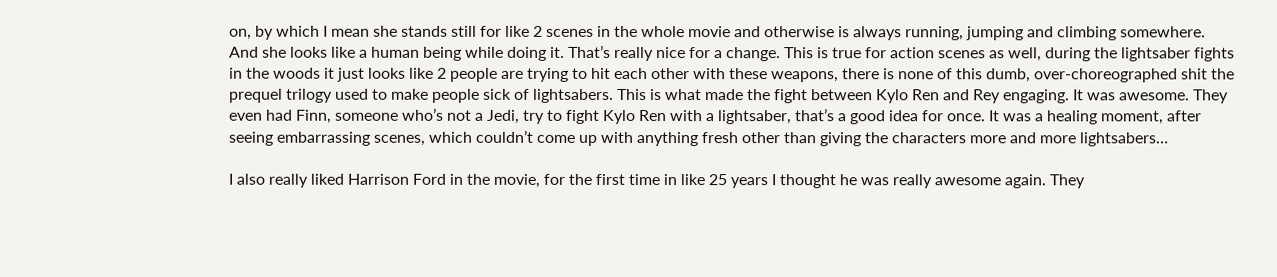on, by which I mean she stands still for like 2 scenes in the whole movie and otherwise is always running, jumping and climbing somewhere. And she looks like a human being while doing it. That’s really nice for a change. This is true for action scenes as well, during the lightsaber fights in the woods it just looks like 2 people are trying to hit each other with these weapons, there is none of this dumb, over-choreographed shit the prequel trilogy used to make people sick of lightsabers. This is what made the fight between Kylo Ren and Rey engaging. It was awesome. They even had Finn, someone who’s not a Jedi, try to fight Kylo Ren with a lightsaber, that’s a good idea for once. It was a healing moment, after seeing embarrassing scenes, which couldn’t come up with anything fresh other than giving the characters more and more lightsabers…

I also really liked Harrison Ford in the movie, for the first time in like 25 years I thought he was really awesome again. They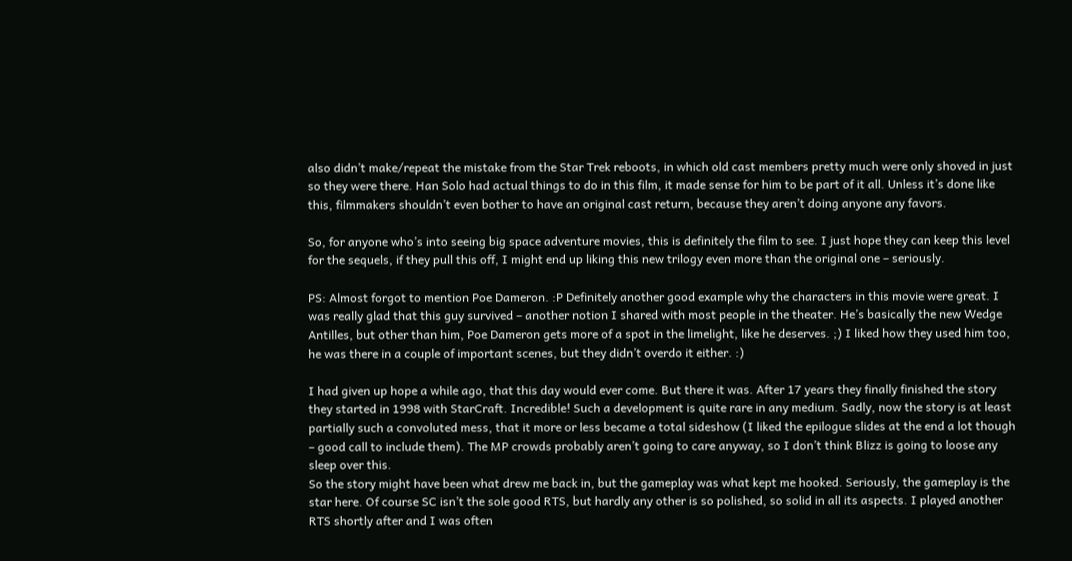also didn’t make/repeat the mistake from the Star Trek reboots, in which old cast members pretty much were only shoved in just so they were there. Han Solo had actual things to do in this film, it made sense for him to be part of it all. Unless it’s done like this, filmmakers shouldn’t even bother to have an original cast return, because they aren’t doing anyone any favors.

So, for anyone who’s into seeing big space adventure movies, this is definitely the film to see. I just hope they can keep this level for the sequels, if they pull this off, I might end up liking this new trilogy even more than the original one – seriously.

PS: Almost forgot to mention Poe Dameron. :P Definitely another good example why the characters in this movie were great. I was really glad that this guy survived – another notion I shared with most people in the theater. He’s basically the new Wedge Antilles, but other than him, Poe Dameron gets more of a spot in the limelight, like he deserves. ;) I liked how they used him too, he was there in a couple of important scenes, but they didn’t overdo it either. :)

I had given up hope a while ago, that this day would ever come. But there it was. After 17 years they finally finished the story they started in 1998 with StarCraft. Incredible! Such a development is quite rare in any medium. Sadly, now the story is at least partially such a convoluted mess, that it more or less became a total sideshow (I liked the epilogue slides at the end a lot though – good call to include them). The MP crowds probably aren’t going to care anyway, so I don’t think Blizz is going to loose any sleep over this.
So the story might have been what drew me back in, but the gameplay was what kept me hooked. Seriously, the gameplay is the star here. Of course SC isn’t the sole good RTS, but hardly any other is so polished, so solid in all its aspects. I played another RTS shortly after and I was often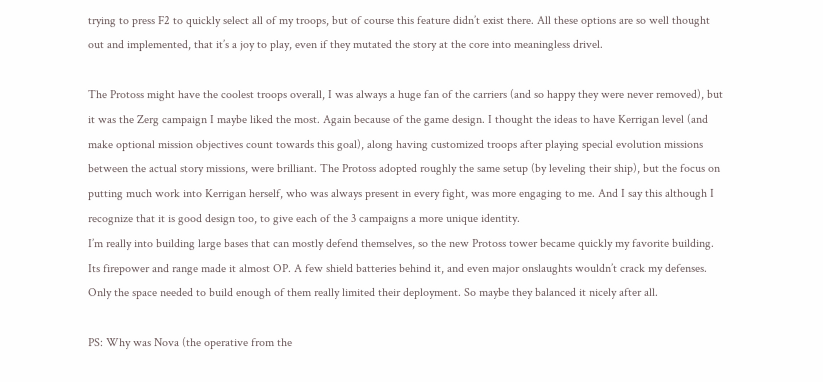trying to press F2 to quickly select all of my troops, but of course this feature didn’t exist there. All these options are so well thought out and implemented, that it’s a joy to play, even if they mutated the story at the core into meaningless drivel.

The Protoss might have the coolest troops overall, I was always a huge fan of the carriers (and so happy they were never removed), but it was the Zerg campaign I maybe liked the most. Again because of the game design. I thought the ideas to have Kerrigan level (and make optional mission objectives count towards this goal), along having customized troops after playing special evolution missions between the actual story missions, were brilliant. The Protoss adopted roughly the same setup (by leveling their ship), but the focus on putting much work into Kerrigan herself, who was always present in every fight, was more engaging to me. And I say this although I recognize that it is good design too, to give each of the 3 campaigns a more unique identity.
I’m really into building large bases that can mostly defend themselves, so the new Protoss tower became quickly my favorite building. Its firepower and range made it almost OP. A few shield batteries behind it, and even major onslaughts wouldn’t crack my defenses. Only the space needed to build enough of them really limited their deployment. So maybe they balanced it nicely after all.

PS: Why was Nova (the operative from the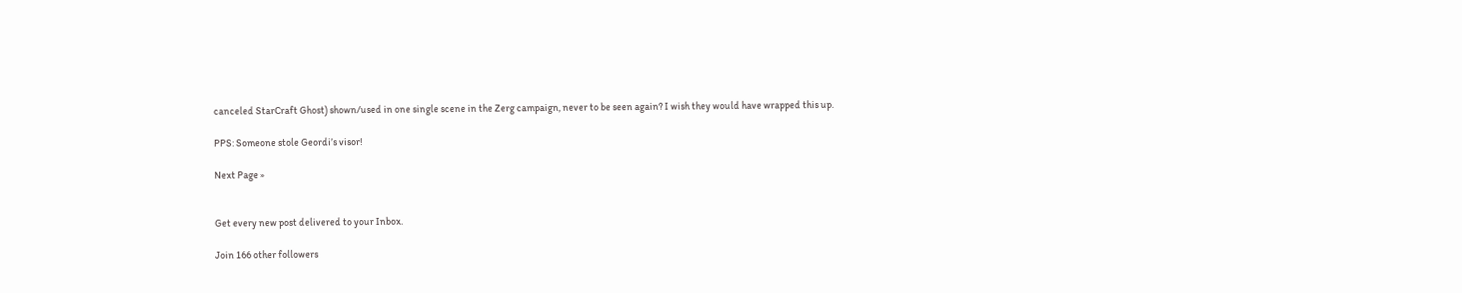canceled StarCraft Ghost) shown/used in one single scene in the Zerg campaign, never to be seen again? I wish they would have wrapped this up.

PPS: Someone stole Geordi’s visor!

Next Page »


Get every new post delivered to your Inbox.

Join 166 other followers